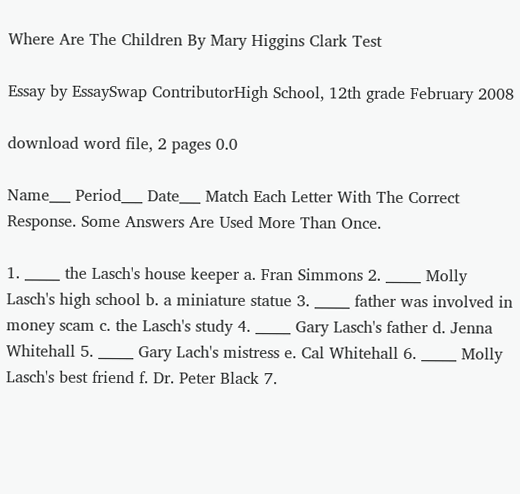Where Are The Children By Mary Higgins Clark Test

Essay by EssaySwap ContributorHigh School, 12th grade February 2008

download word file, 2 pages 0.0

Name___ Period___ Date___ Match Each Letter With The Correct Response. Some Answers Are Used More Than Once.

1. _____ the Lasch's house keeper a. Fran Simmons 2. _____ Molly Lasch's high school b. a miniature statue 3. _____ father was involved in money scam c. the Lasch's study 4. _____ Gary Lasch's father d. Jenna Whitehall 5. _____ Gary Lach's mistress e. Cal Whitehall 6. _____ Molly Lasch's best friend f. Dr. Peter Black 7.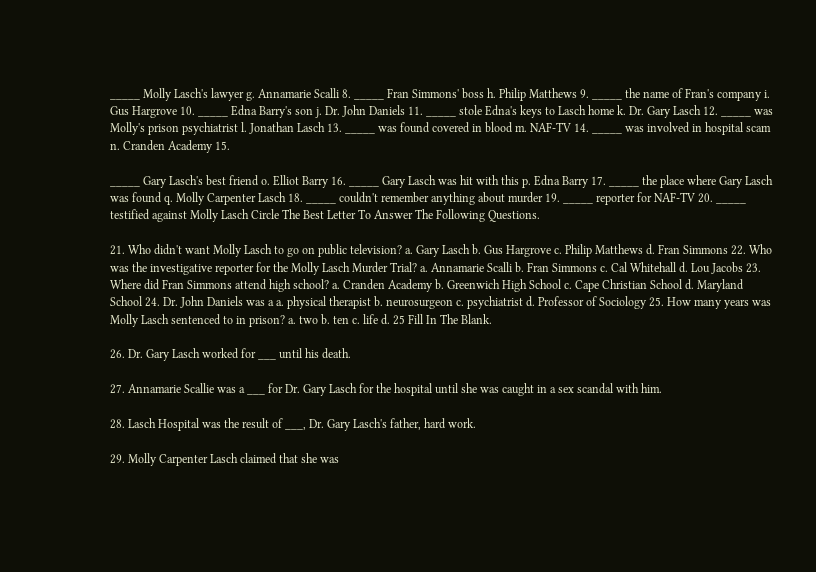_____ Molly Lasch's lawyer g. Annamarie Scalli 8. _____ Fran Simmons' boss h. Philip Matthews 9. _____ the name of Fran's company i. Gus Hargrove 10. _____ Edna Barry's son j. Dr. John Daniels 11. _____ stole Edna's keys to Lasch home k. Dr. Gary Lasch 12. _____ was Molly's prison psychiatrist l. Jonathan Lasch 13. _____ was found covered in blood m. NAF-TV 14. _____ was involved in hospital scam n. Cranden Academy 15.

_____ Gary Lasch's best friend o. Elliot Barry 16. _____ Gary Lasch was hit with this p. Edna Barry 17. _____ the place where Gary Lasch was found q. Molly Carpenter Lasch 18. _____ couldn't remember anything about murder 19. _____ reporter for NAF-TV 20. _____ testified against Molly Lasch Circle The Best Letter To Answer The Following Questions.

21. Who didn't want Molly Lasch to go on public television? a. Gary Lasch b. Gus Hargrove c. Philip Matthews d. Fran Simmons 22. Who was the investigative reporter for the Molly Lasch Murder Trial? a. Annamarie Scalli b. Fran Simmons c. Cal Whitehall d. Lou Jacobs 23. Where did Fran Simmons attend high school? a. Cranden Academy b. Greenwich High School c. Cape Christian School d. Maryland School 24. Dr. John Daniels was a a. physical therapist b. neurosurgeon c. psychiatrist d. Professor of Sociology 25. How many years was Molly Lasch sentenced to in prison? a. two b. ten c. life d. 25 Fill In The Blank.

26. Dr. Gary Lasch worked for ___ until his death.

27. Annamarie Scallie was a ___ for Dr. Gary Lasch for the hospital until she was caught in a sex scandal with him.

28. Lasch Hospital was the result of ___, Dr. Gary Lasch's father, hard work.

29. Molly Carpenter Lasch claimed that she was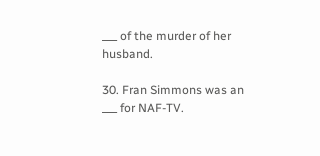___ of the murder of her husband.

30. Fran Simmons was an ___ for NAF-TV.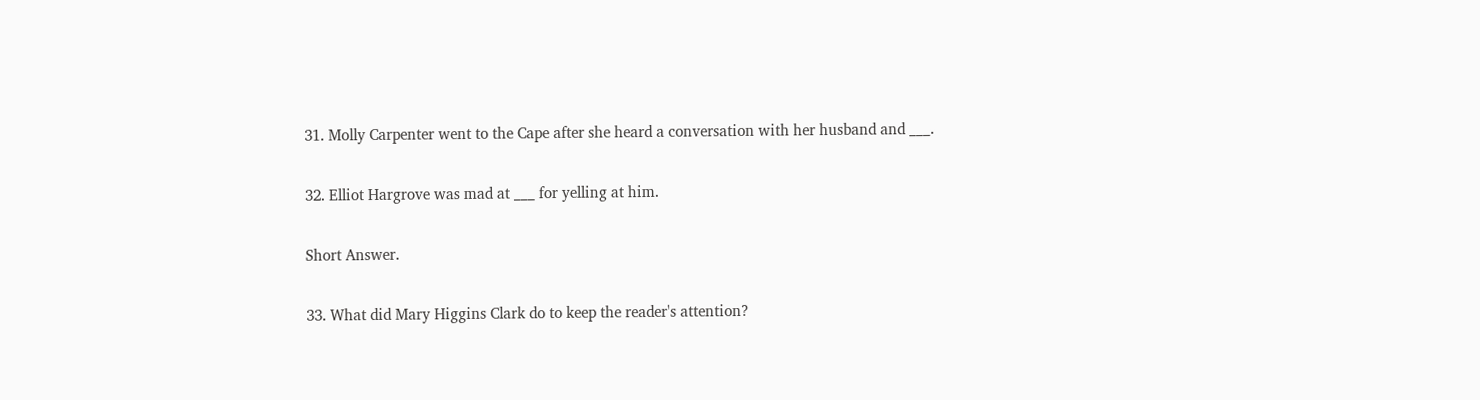31. Molly Carpenter went to the Cape after she heard a conversation with her husband and ___.

32. Elliot Hargrove was mad at ___ for yelling at him.

Short Answer.

33. What did Mary Higgins Clark do to keep the reader's attention?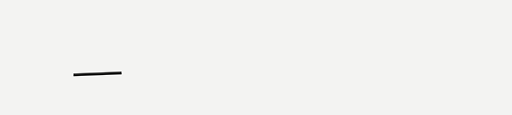___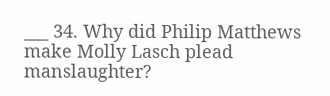___ 34. Why did Philip Matthews make Molly Lasch plead manslaughter?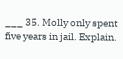___ 35. Molly only spent five years in jail. Explain.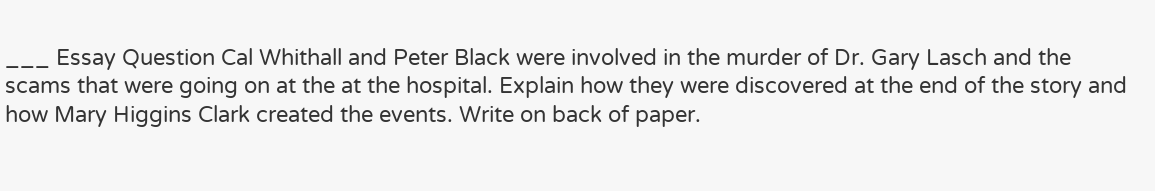___ Essay Question Cal Whithall and Peter Black were involved in the murder of Dr. Gary Lasch and the scams that were going on at the at the hospital. Explain how they were discovered at the end of the story and how Mary Higgins Clark created the events. Write on back of paper.